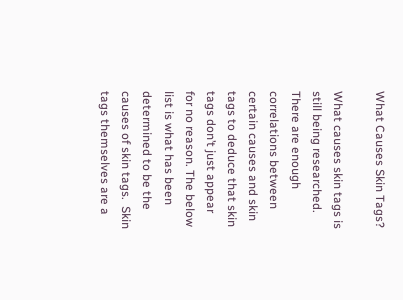What Causes Skin Tags?

What causes skin tags is still being researched. There are enough correlations between certain causes and skin tags to deduce that skin tags don’t just appear for no reason. The below list is what has been determined to be the causes of skin tags.  Skin tags themselves are a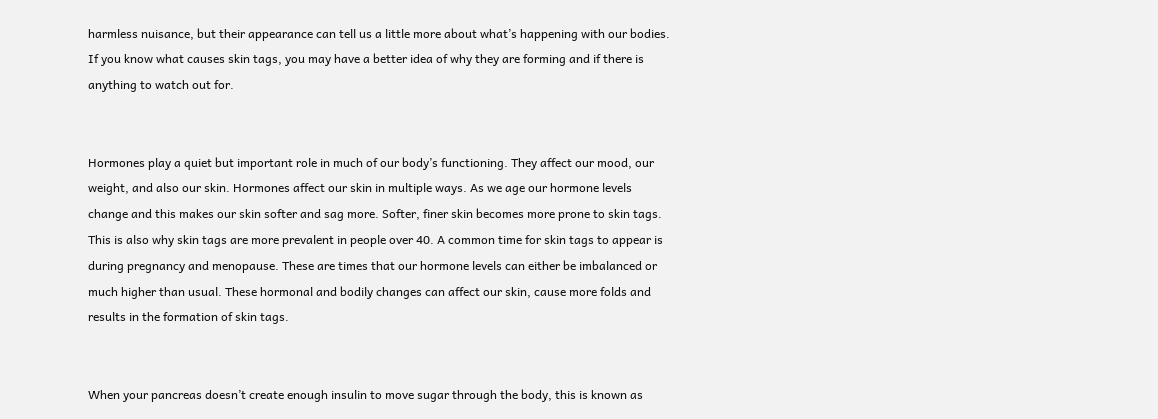harmless nuisance, but their appearance can tell us a little more about what’s happening with our bodies. If you know what causes skin tags, you may have a better idea of why they are forming and if there is anything to watch out for.


Hormones play a quiet but important role in much of our body’s functioning. They affect our mood, our weight, and also our skin. Hormones affect our skin in multiple ways. As we age our hormone levels change and this makes our skin softer and sag more. Softer, finer skin becomes more prone to skin tags. This is also why skin tags are more prevalent in people over 40. A common time for skin tags to appear is during pregnancy and menopause. These are times that our hormone levels can either be imbalanced or much higher than usual. These hormonal and bodily changes can affect our skin, cause more folds and results in the formation of skin tags.


When your pancreas doesn’t create enough insulin to move sugar through the body, this is known as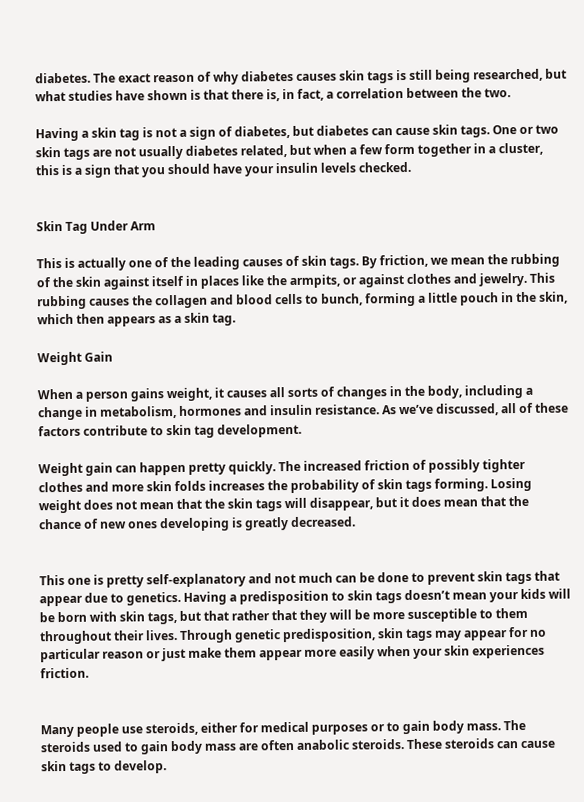diabetes. The exact reason of why diabetes causes skin tags is still being researched, but what studies have shown is that there is, in fact, a correlation between the two.

Having a skin tag is not a sign of diabetes, but diabetes can cause skin tags. One or two skin tags are not usually diabetes related, but when a few form together in a cluster, this is a sign that you should have your insulin levels checked.


Skin Tag Under Arm

This is actually one of the leading causes of skin tags. By friction, we mean the rubbing of the skin against itself in places like the armpits, or against clothes and jewelry. This rubbing causes the collagen and blood cells to bunch, forming a little pouch in the skin, which then appears as a skin tag.

Weight Gain

When a person gains weight, it causes all sorts of changes in the body, including a change in metabolism, hormones and insulin resistance. As we’ve discussed, all of these factors contribute to skin tag development.

Weight gain can happen pretty quickly. The increased friction of possibly tighter clothes and more skin folds increases the probability of skin tags forming. Losing weight does not mean that the skin tags will disappear, but it does mean that the chance of new ones developing is greatly decreased.


This one is pretty self-explanatory and not much can be done to prevent skin tags that appear due to genetics. Having a predisposition to skin tags doesn’t mean your kids will be born with skin tags, but that rather that they will be more susceptible to them throughout their lives. Through genetic predisposition, skin tags may appear for no particular reason or just make them appear more easily when your skin experiences friction.


Many people use steroids, either for medical purposes or to gain body mass. The steroids used to gain body mass are often anabolic steroids. These steroids can cause skin tags to develop.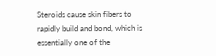Steroids cause skin fibers to rapidly build and bond, which is essentially one of the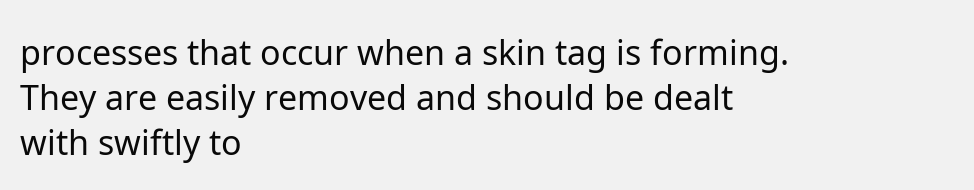processes that occur when a skin tag is forming. They are easily removed and should be dealt with swiftly to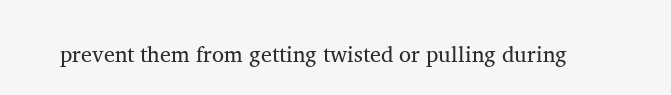prevent them from getting twisted or pulling during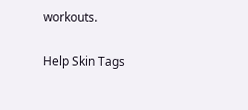workouts.

Help Skin Tags